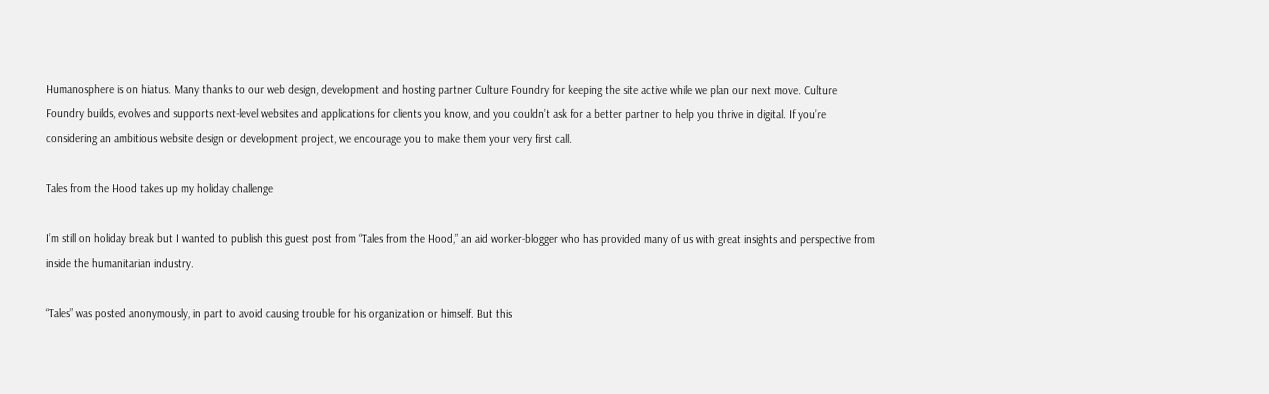Humanosphere is on hiatus. Many thanks to our web design, development and hosting partner Culture Foundry for keeping the site active while we plan our next move. Culture Foundry builds, evolves and supports next-level websites and applications for clients you know, and you couldn’t ask for a better partner to help you thrive in digital. If you’re considering an ambitious website design or development project, we encourage you to make them your very first call.

Tales from the Hood takes up my holiday challenge

I’m still on holiday break but I wanted to publish this guest post from “Tales from the Hood,” an aid worker-blogger who has provided many of us with great insights and perspective from inside the humanitarian industry.

“Tales” was posted anonymously, in part to avoid causing trouble for his organization or himself. But this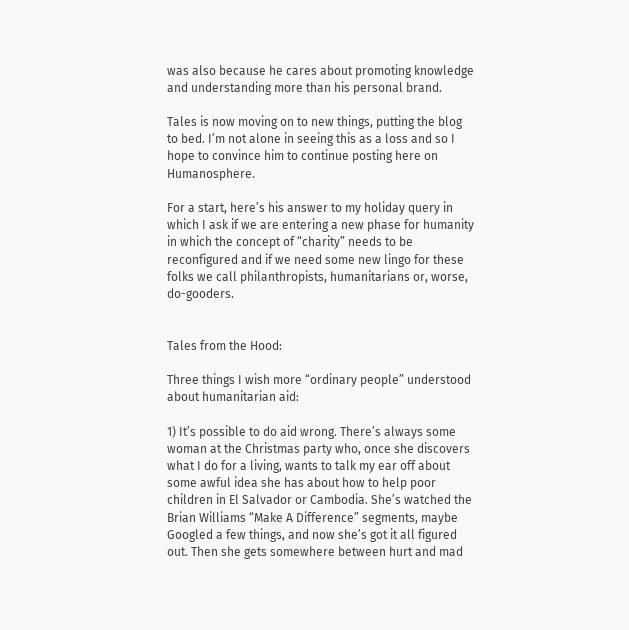was also because he cares about promoting knowledge and understanding more than his personal brand.

Tales is now moving on to new things, putting the blog to bed. I’m not alone in seeing this as a loss and so I hope to convince him to continue posting here on Humanosphere.

For a start, here’s his answer to my holiday query in which I ask if we are entering a new phase for humanity in which the concept of “charity” needs to be reconfigured and if we need some new lingo for these folks we call philanthropists, humanitarians or, worse, do-gooders.


Tales from the Hood:

Three things I wish more “ordinary people” understood about humanitarian aid:

1) It’s possible to do aid wrong. There’s always some woman at the Christmas party who, once she discovers what I do for a living, wants to talk my ear off about some awful idea she has about how to help poor children in El Salvador or Cambodia. She’s watched the Brian Williams “Make A Difference” segments, maybe Googled a few things, and now she’s got it all figured out. Then she gets somewhere between hurt and mad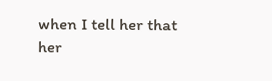when I tell her that her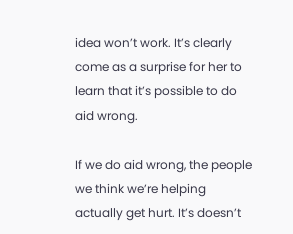idea won’t work. It’s clearly come as a surprise for her to learn that it’s possible to do aid wrong.

If we do aid wrong, the people we think we’re helping actually get hurt. It’s doesn’t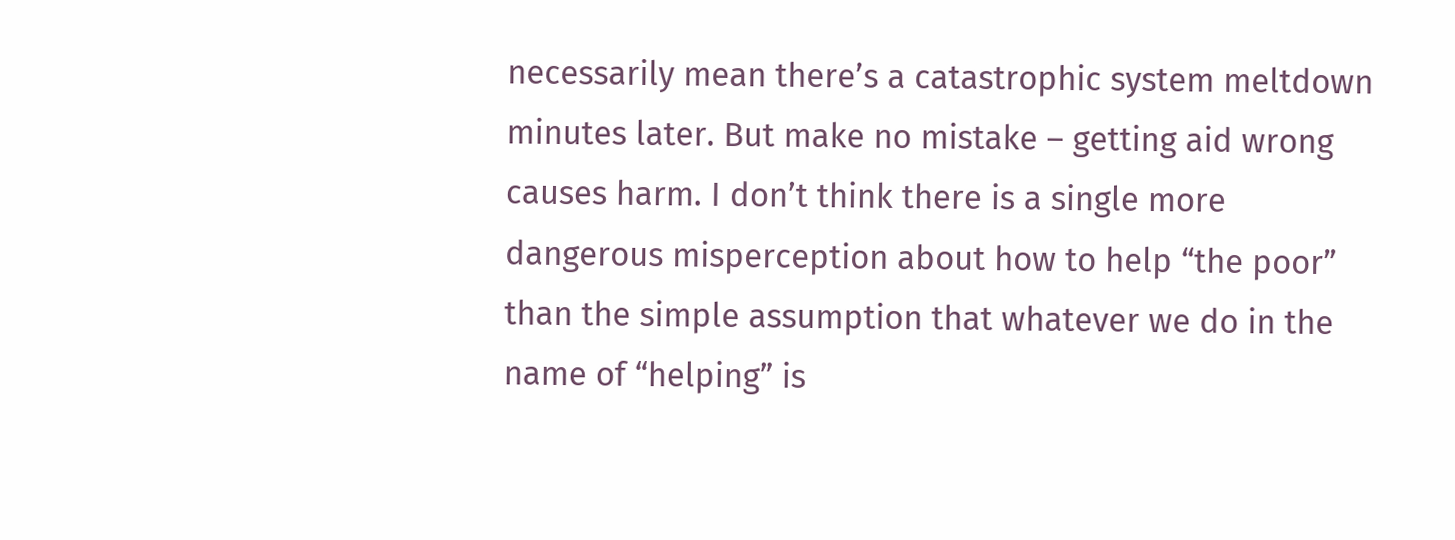necessarily mean there’s a catastrophic system meltdown minutes later. But make no mistake – getting aid wrong causes harm. I don’t think there is a single more dangerous misperception about how to help “the poor” than the simple assumption that whatever we do in the name of “helping” is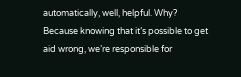automatically, well, helpful. Why? Because knowing that it’s possible to get aid wrong, we’re responsible for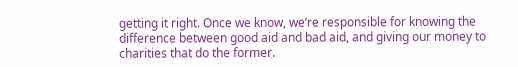getting it right. Once we know, we’re responsible for knowing the difference between good aid and bad aid, and giving our money to charities that do the former.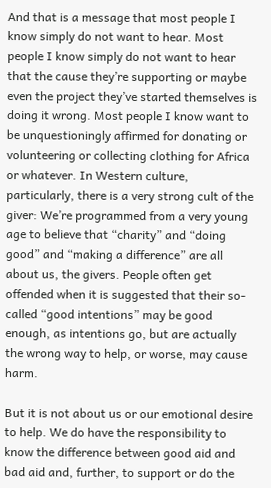And that is a message that most people I know simply do not want to hear. Most people I know simply do not want to hear that the cause they’re supporting or maybe even the project they’ve started themselves is doing it wrong. Most people I know want to be unquestioningly affirmed for donating or volunteering or collecting clothing for Africa or whatever. In Western culture, particularly, there is a very strong cult of the giver: We’re programmed from a very young age to believe that “charity” and “doing good” and “making a difference” are all about us, the givers. People often get offended when it is suggested that their so-called “good intentions” may be good enough, as intentions go, but are actually the wrong way to help, or worse, may cause harm.

But it is not about us or our emotional desire to help. We do have the responsibility to know the difference between good aid and bad aid and, further, to support or do the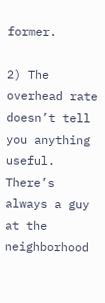former.

2) The overhead rate doesn’t tell you anything useful. There’s always a guy at the neighborhood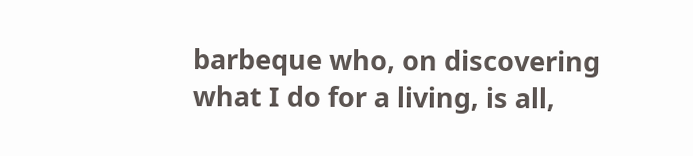barbeque who, on discovering what I do for a living, is all,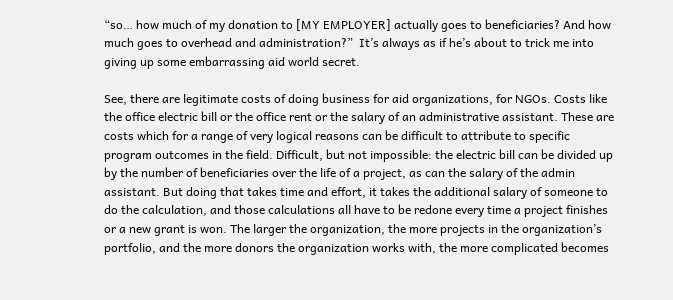“so… how much of my donation to [MY EMPLOYER] actually goes to beneficiaries? And how much goes to overhead and administration?”  It’s always as if he’s about to trick me into giving up some embarrassing aid world secret.

See, there are legitimate costs of doing business for aid organizations, for NGOs. Costs like the office electric bill or the office rent or the salary of an administrative assistant. These are costs which for a range of very logical reasons can be difficult to attribute to specific program outcomes in the field. Difficult, but not impossible: the electric bill can be divided up by the number of beneficiaries over the life of a project, as can the salary of the admin assistant. But doing that takes time and effort, it takes the additional salary of someone to do the calculation, and those calculations all have to be redone every time a project finishes or a new grant is won. The larger the organization, the more projects in the organization’s portfolio, and the more donors the organization works with, the more complicated becomes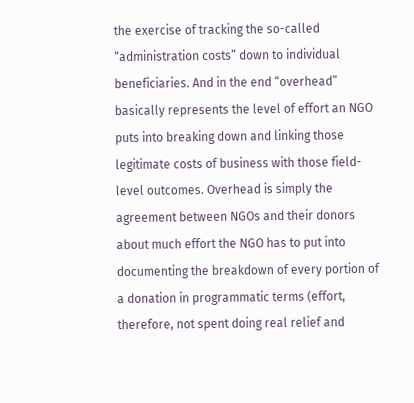the exercise of tracking the so-called “administration costs” down to individual beneficiaries. And in the end “overhead” basically represents the level of effort an NGO puts into breaking down and linking those legitimate costs of business with those field-level outcomes. Overhead is simply the agreement between NGOs and their donors about much effort the NGO has to put into documenting the breakdown of every portion of a donation in programmatic terms (effort, therefore, not spent doing real relief and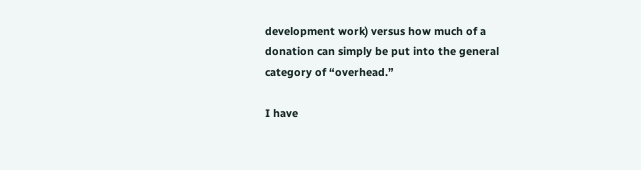development work) versus how much of a donation can simply be put into the general category of “overhead.”

I have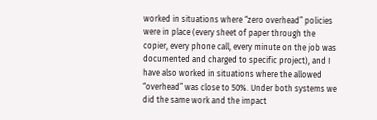worked in situations where “zero overhead” policies were in place (every sheet of paper through the copier, every phone call, every minute on the job was documented and charged to specific project), and I have also worked in situations where the allowed “overhead” was close to 50%. Under both systems we did the same work and the impact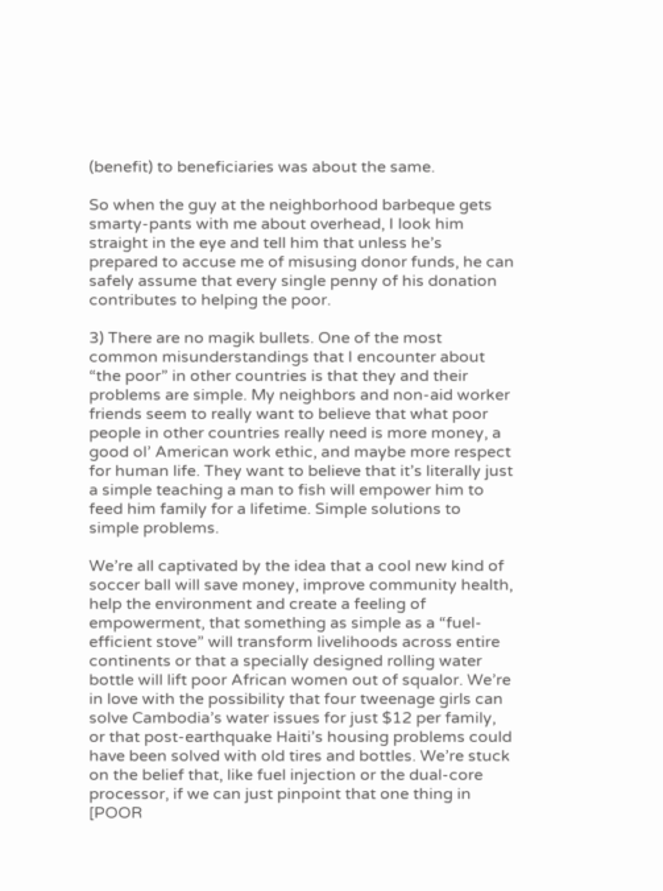(benefit) to beneficiaries was about the same.

So when the guy at the neighborhood barbeque gets smarty-pants with me about overhead, I look him straight in the eye and tell him that unless he’s prepared to accuse me of misusing donor funds, he can safely assume that every single penny of his donation contributes to helping the poor.

3) There are no magik bullets. One of the most common misunderstandings that I encounter about “the poor” in other countries is that they and their problems are simple. My neighbors and non-aid worker friends seem to really want to believe that what poor people in other countries really need is more money, a good ol’ American work ethic, and maybe more respect for human life. They want to believe that it’s literally just a simple teaching a man to fish will empower him to feed him family for a lifetime. Simple solutions to simple problems.

We’re all captivated by the idea that a cool new kind of soccer ball will save money, improve community health, help the environment and create a feeling of empowerment, that something as simple as a “fuel-efficient stove” will transform livelihoods across entire continents or that a specially designed rolling water bottle will lift poor African women out of squalor. We’re in love with the possibility that four tweenage girls can solve Cambodia’s water issues for just $12 per family, or that post-earthquake Haiti’s housing problems could have been solved with old tires and bottles. We’re stuck on the belief that, like fuel injection or the dual-core processor, if we can just pinpoint that one thing in [POOR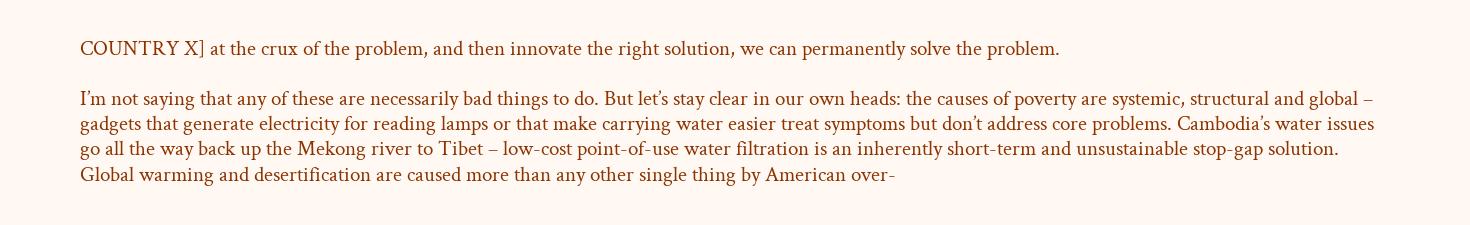COUNTRY X] at the crux of the problem, and then innovate the right solution, we can permanently solve the problem.

I’m not saying that any of these are necessarily bad things to do. But let’s stay clear in our own heads: the causes of poverty are systemic, structural and global – gadgets that generate electricity for reading lamps or that make carrying water easier treat symptoms but don’t address core problems. Cambodia’s water issues go all the way back up the Mekong river to Tibet – low-cost point-of-use water filtration is an inherently short-term and unsustainable stop-gap solution. Global warming and desertification are caused more than any other single thing by American over-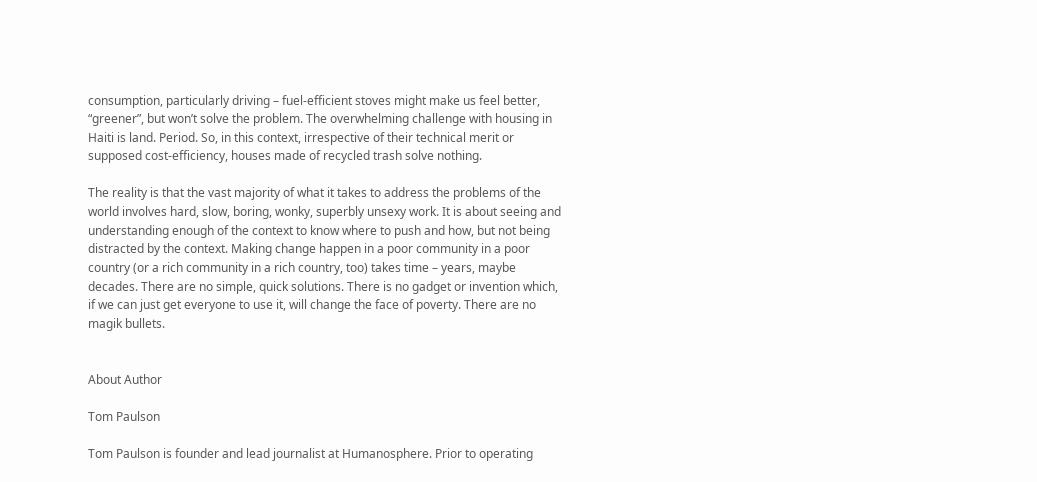consumption, particularly driving – fuel-efficient stoves might make us feel better, “greener”, but won’t solve the problem. The overwhelming challenge with housing in Haiti is land. Period. So, in this context, irrespective of their technical merit or supposed cost-efficiency, houses made of recycled trash solve nothing.

The reality is that the vast majority of what it takes to address the problems of the world involves hard, slow, boring, wonky, superbly unsexy work. It is about seeing and understanding enough of the context to know where to push and how, but not being distracted by the context. Making change happen in a poor community in a poor country (or a rich community in a rich country, too) takes time – years, maybe decades. There are no simple, quick solutions. There is no gadget or invention which, if we can just get everyone to use it, will change the face of poverty. There are no magik bullets.


About Author

Tom Paulson

Tom Paulson is founder and lead journalist at Humanosphere. Prior to operating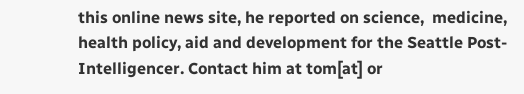this online news site, he reported on science,  medicine, health policy, aid and development for the Seattle Post-Intelligencer. Contact him at tom[at] or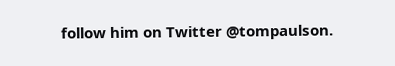follow him on Twitter @tompaulson.